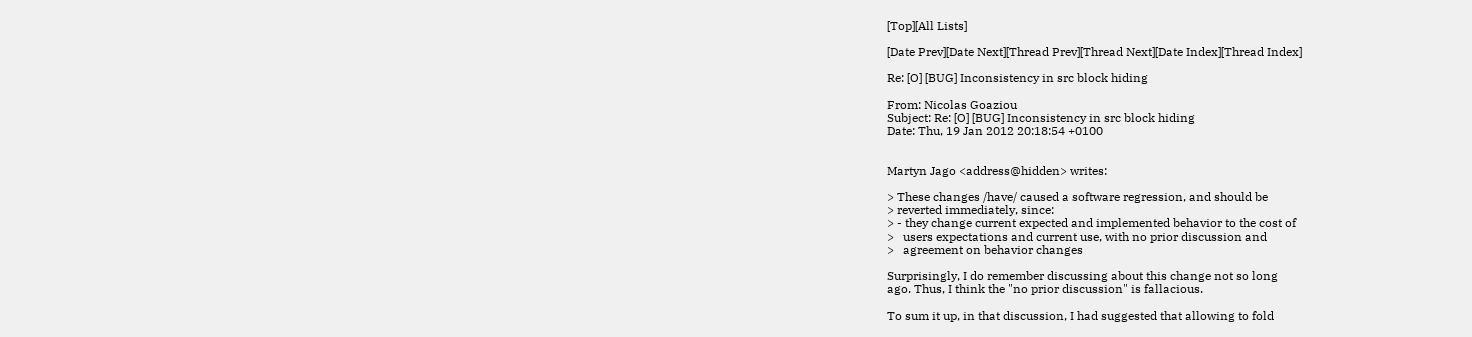[Top][All Lists]

[Date Prev][Date Next][Thread Prev][Thread Next][Date Index][Thread Index]

Re: [O] [BUG] Inconsistency in src block hiding

From: Nicolas Goaziou
Subject: Re: [O] [BUG] Inconsistency in src block hiding
Date: Thu, 19 Jan 2012 20:18:54 +0100


Martyn Jago <address@hidden> writes:

> These changes /have/ caused a software regression, and should be
> reverted immediately, since:
> - they change current expected and implemented behavior to the cost of
>   users expectations and current use, with no prior discussion and
>   agreement on behavior changes

Surprisingly, I do remember discussing about this change not so long
ago. Thus, I think the "no prior discussion" is fallacious.

To sum it up, in that discussion, I had suggested that allowing to fold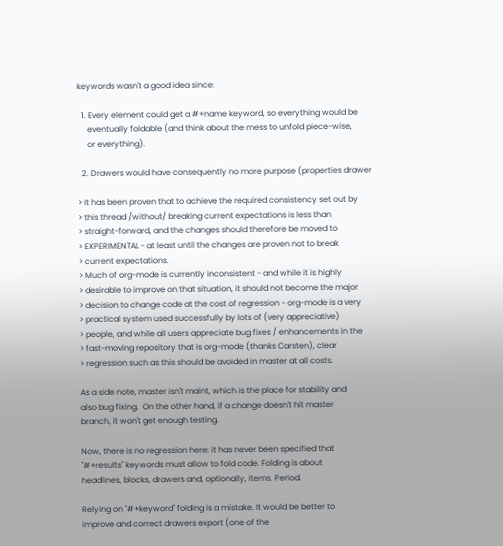keywords wasn't a good idea since:

  1. Every element could get a #+name keyword, so everything would be
     eventually foldable (and think about the mess to unfold piece-wise,
     or everything).

  2. Drawers would have consequently no more purpose (properties drawer

> It has been proven that to achieve the required consistency set out by
> this thread /without/ breaking current expectations is less than
> straight-forward, and the changes should therefore be moved to
> EXPERIMENTAL - at least until the changes are proven not to break
> current expectations.
> Much of org-mode is currently inconsistent - and while it is highly
> desirable to improve on that situation, it should not become the major
> decision to change code at the cost of regression - org-mode is a very
> practical system used successfully by lots of (very appreciative)
> people, and while all users appreciate bug fixes / enhancements in the
> fast-moving repository that is org-mode (thanks Carsten), clear
> regression such as this should be avoided in master at all costs.

As a side note, master isn't maint, which is the place for stability and
also bug fixing.  On the other hand, if a change doesn't hit master
branch, it won't get enough testing.

Now, there is no regression here: it has never been specified that
"#+results" keywords must allow to fold code. Folding is about
headlines, blocks, drawers and, optionally, items. Period.

Relying on "#+keyword" folding is a mistake. It would be better to
improve and correct drawers export (one of the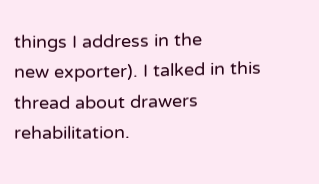things I address in the
new exporter). I talked in this thread about drawers
rehabilitation.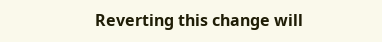Reverting this change will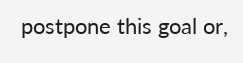postpone this goal or,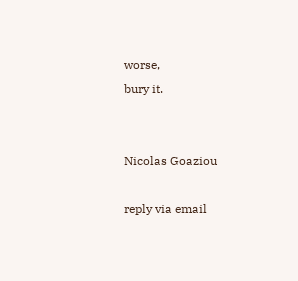worse,
bury it.


Nicolas Goaziou

reply via email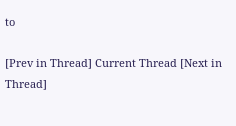to

[Prev in Thread] Current Thread [Next in Thread]